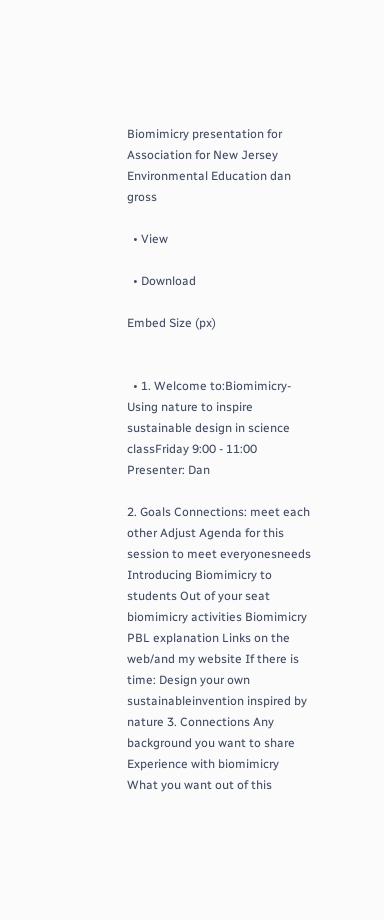Biomimicry presentation for Association for New Jersey Environmental Education dan gross

  • View

  • Download

Embed Size (px)


  • 1. Welcome to:Biomimicry- Using nature to inspire sustainable design in science classFriday 9:00 - 11:00 Presenter: Dan

2. Goals Connections: meet each other Adjust Agenda for this session to meet everyonesneeds Introducing Biomimicry to students Out of your seat biomimicry activities Biomimicry PBL explanation Links on the web/and my website If there is time: Design your own sustainableinvention inspired by nature 3. Connections Any background you want to share Experience with biomimicry What you want out of this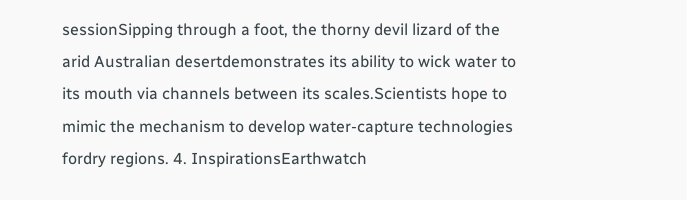sessionSipping through a foot, the thorny devil lizard of the arid Australian desertdemonstrates its ability to wick water to its mouth via channels between its scales.Scientists hope to mimic the mechanism to develop water-capture technologies fordry regions. 4. InspirationsEarthwatch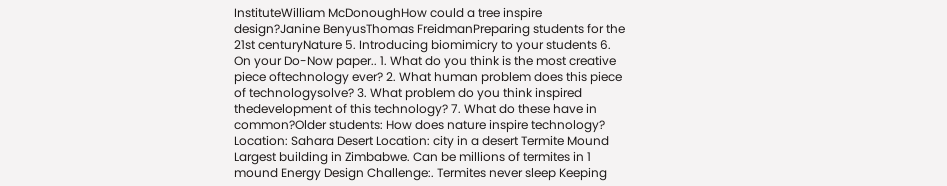InstituteWilliam McDonoughHow could a tree inspire design?Janine BenyusThomas FreidmanPreparing students for the 21st centuryNature 5. Introducing biomimicry to your students 6. On your Do-Now paper.. 1. What do you think is the most creative piece oftechnology ever? 2. What human problem does this piece of technologysolve? 3. What problem do you think inspired thedevelopment of this technology? 7. What do these have in common?Older students: How does nature inspire technology? Location: Sahara Desert Location: city in a desert Termite Mound Largest building in Zimbabwe. Can be millions of termites in 1 mound Energy Design Challenge:. Termites never sleep Keeping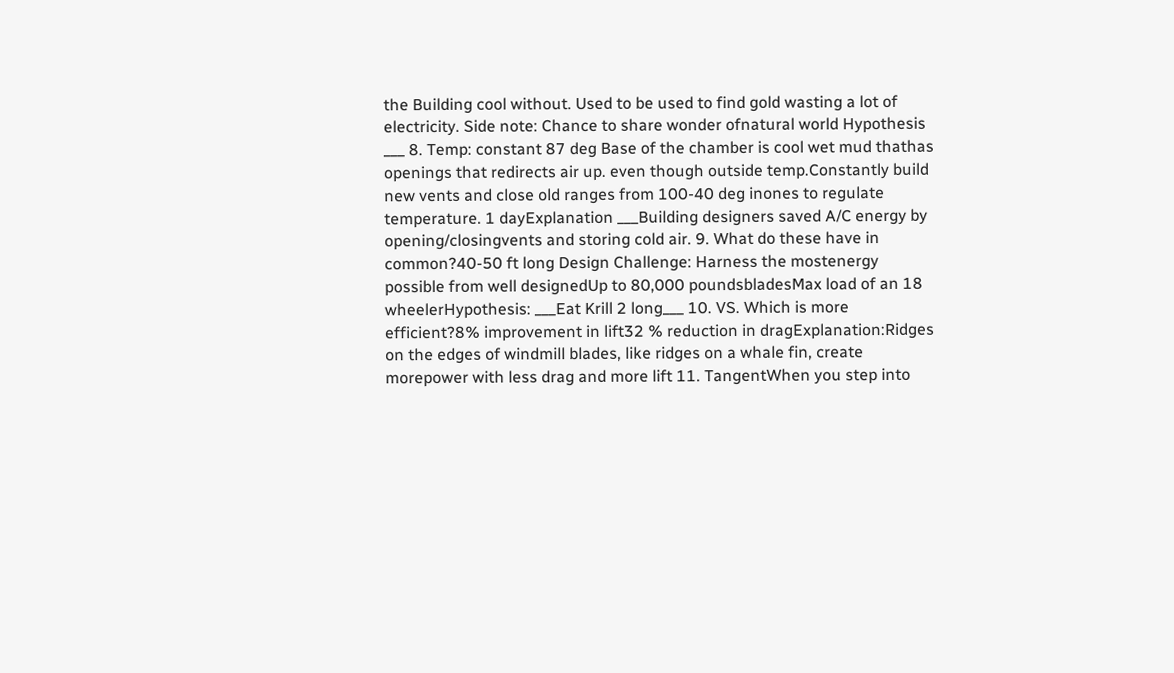the Building cool without. Used to be used to find gold wasting a lot of electricity. Side note: Chance to share wonder ofnatural world Hypothesis ___ 8. Temp: constant 87 deg Base of the chamber is cool wet mud thathas openings that redirects air up. even though outside temp.Constantly build new vents and close old ranges from 100-40 deg inones to regulate temperature. 1 dayExplanation ___Building designers saved A/C energy by opening/closingvents and storing cold air. 9. What do these have in common?40-50 ft long Design Challenge: Harness the mostenergy possible from well designedUp to 80,000 poundsbladesMax load of an 18 wheelerHypothesis: ___Eat Krill 2 long___ 10. VS. Which is more efficient?8% improvement in lift32 % reduction in dragExplanation:Ridges on the edges of windmill blades, like ridges on a whale fin, create morepower with less drag and more lift 11. TangentWhen you step into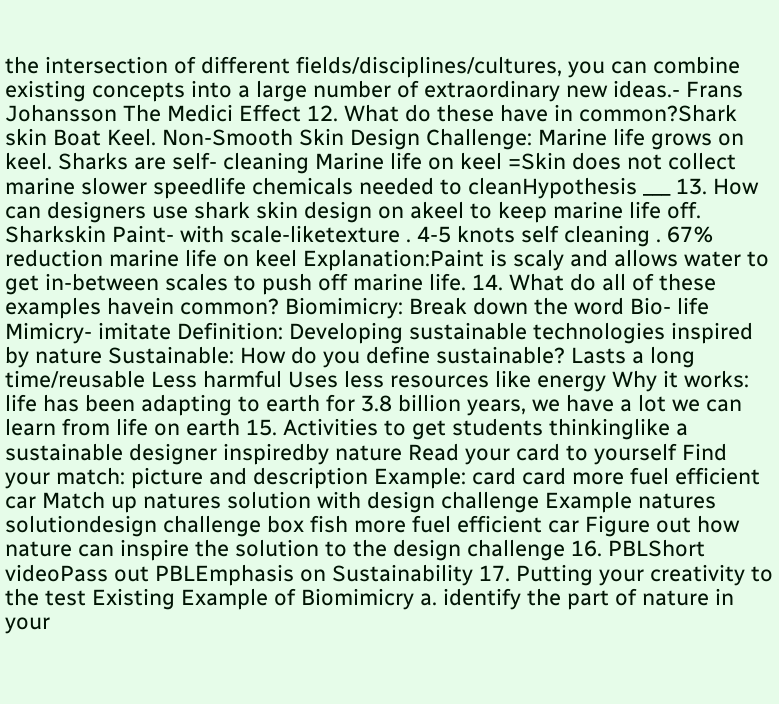the intersection of different fields/disciplines/cultures, you can combine existing concepts into a large number of extraordinary new ideas.- Frans Johansson The Medici Effect 12. What do these have in common?Shark skin Boat Keel. Non-Smooth Skin Design Challenge: Marine life grows on keel. Sharks are self- cleaning Marine life on keel =Skin does not collect marine slower speedlife chemicals needed to cleanHypothesis ___ 13. How can designers use shark skin design on akeel to keep marine life off. Sharkskin Paint- with scale-liketexture . 4-5 knots self cleaning . 67% reduction marine life on keel Explanation:Paint is scaly and allows water to get in-between scales to push off marine life. 14. What do all of these examples havein common? Biomimicry: Break down the word Bio- life Mimicry- imitate Definition: Developing sustainable technologies inspired by nature Sustainable: How do you define sustainable? Lasts a long time/reusable Less harmful Uses less resources like energy Why it works: life has been adapting to earth for 3.8 billion years, we have a lot we can learn from life on earth 15. Activities to get students thinkinglike a sustainable designer inspiredby nature Read your card to yourself Find your match: picture and description Example: card card more fuel efficient car Match up natures solution with design challenge Example natures solutiondesign challenge box fish more fuel efficient car Figure out how nature can inspire the solution to the design challenge 16. PBLShort videoPass out PBLEmphasis on Sustainability 17. Putting your creativity to the test Existing Example of Biomimicry a. identify the part of nature in your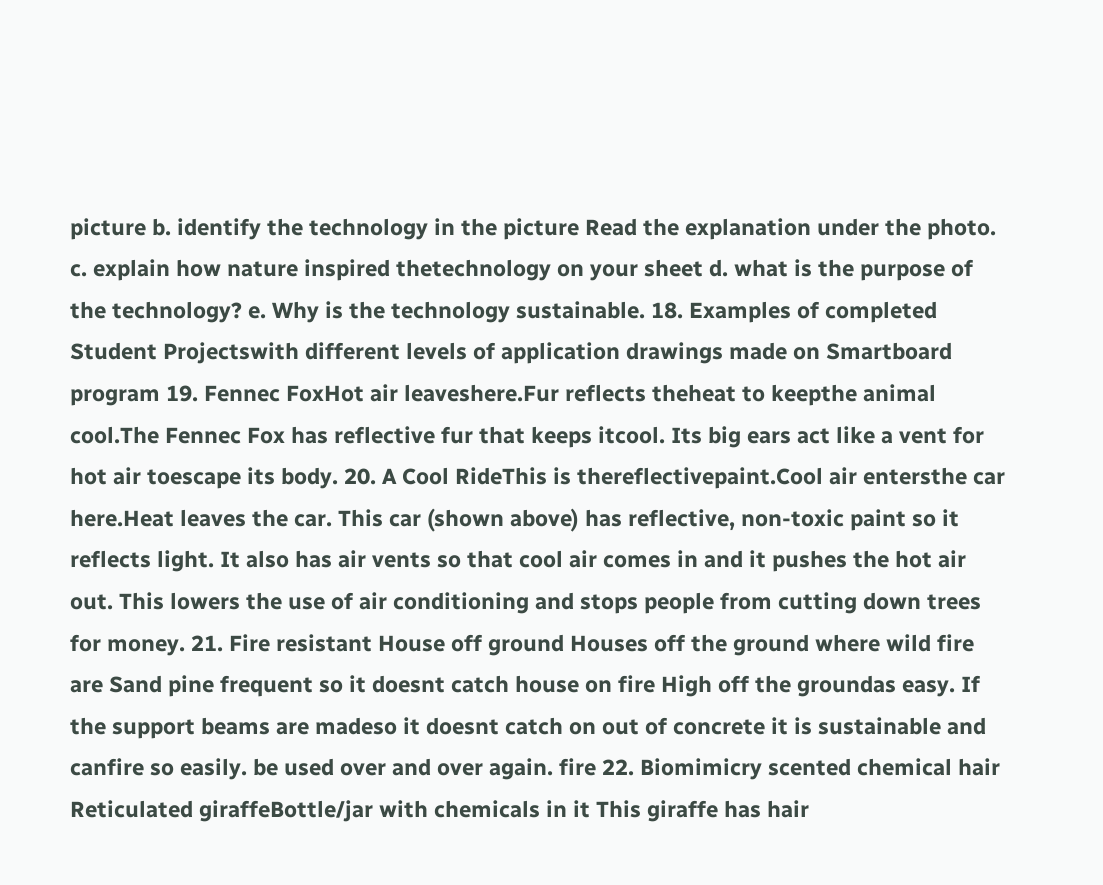picture b. identify the technology in the picture Read the explanation under the photo. c. explain how nature inspired thetechnology on your sheet d. what is the purpose of the technology? e. Why is the technology sustainable. 18. Examples of completed Student Projectswith different levels of application drawings made on Smartboard program 19. Fennec FoxHot air leaveshere.Fur reflects theheat to keepthe animal cool.The Fennec Fox has reflective fur that keeps itcool. Its big ears act like a vent for hot air toescape its body. 20. A Cool RideThis is thereflectivepaint.Cool air entersthe car here.Heat leaves the car. This car (shown above) has reflective, non-toxic paint so it reflects light. It also has air vents so that cool air comes in and it pushes the hot air out. This lowers the use of air conditioning and stops people from cutting down trees for money. 21. Fire resistant House off ground Houses off the ground where wild fire are Sand pine frequent so it doesnt catch house on fire High off the groundas easy. If the support beams are madeso it doesnt catch on out of concrete it is sustainable and canfire so easily. be used over and over again. fire 22. Biomimicry scented chemical hair Reticulated giraffeBottle/jar with chemicals in it This giraffe has hair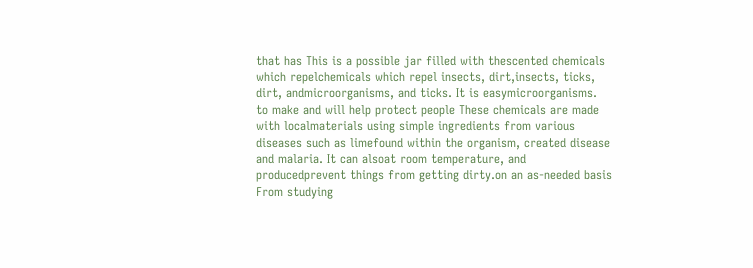that has This is a possible jar filled with thescented chemicals which repelchemicals which repel insects, dirt,insects, ticks, dirt, andmicroorganisms, and ticks. It is easymicroorganisms. to make and will help protect people These chemicals are made with localmaterials using simple ingredients from various diseases such as limefound within the organism, created disease and malaria. It can alsoat room temperature, and producedprevent things from getting dirty.on an as-needed basis From studying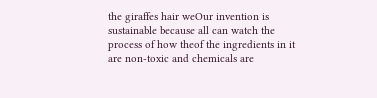the giraffes hair weOur invention is sustainable because all can watch the process of how theof the ingredients in it are non-toxic and chemicals are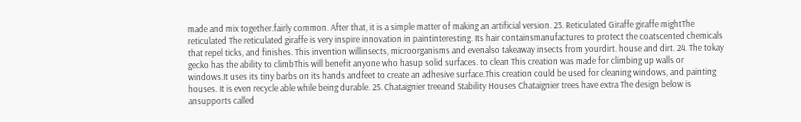made and mix together.fairly common. After that, it is a simple matter of making an artificial version. 23. Reticulated Giraffe giraffe mightThe reticulated The reticulated giraffe is very inspire innovation in paintinteresting. Its hair containsmanufactures to protect the coatscented chemicals that repel ticks, and finishes. This invention willinsects, microorganisms and evenalso takeaway insects from yourdirt. house and dirt. 24. The tokay gecko has the ability to climbThis will benefit anyone who hasup solid surfaces. to clean This creation was made for climbing up walls or windows.It uses its tiny barbs on its hands andfeet to create an adhesive surface.This creation could be used for cleaning windows, and painting houses. It is even recycle able while being durable. 25. Chataignier treeand Stability Houses Chataignier trees have extra The design below is ansupports called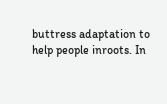buttress adaptation to help people inroots. In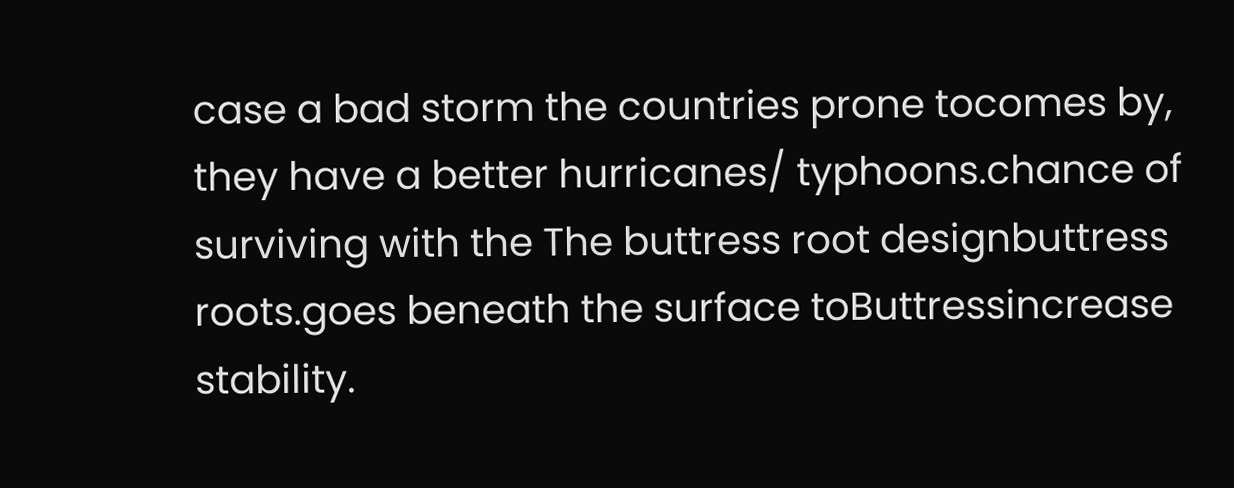case a bad storm the countries prone tocomes by, they have a better hurricanes/ typhoons.chance of surviving with the The buttress root designbuttress roots.goes beneath the surface toButtressincrease stability.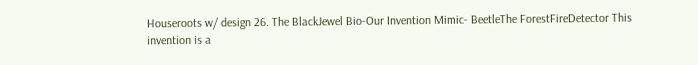Houseroots w/ design 26. The BlackJewel Bio-Our Invention Mimic- BeetleThe ForestFireDetector This invention is a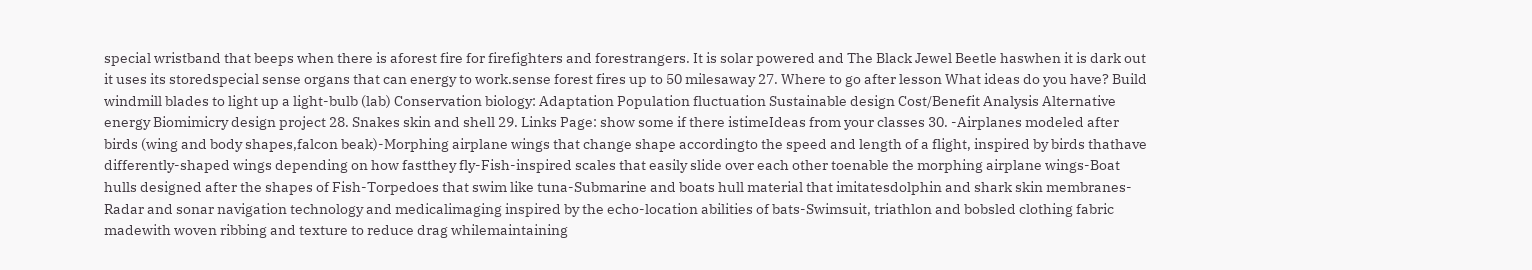special wristband that beeps when there is aforest fire for firefighters and forestrangers. It is solar powered and The Black Jewel Beetle haswhen it is dark out it uses its storedspecial sense organs that can energy to work.sense forest fires up to 50 milesaway 27. Where to go after lesson What ideas do you have? Build windmill blades to light up a light-bulb (lab) Conservation biology: Adaptation Population fluctuation Sustainable design Cost/Benefit Analysis Alternative energy Biomimicry design project 28. Snakes skin and shell 29. Links Page: show some if there istimeIdeas from your classes 30. -Airplanes modeled after birds (wing and body shapes,falcon beak)-Morphing airplane wings that change shape accordingto the speed and length of a flight, inspired by birds thathave differently-shaped wings depending on how fastthey fly-Fish-inspired scales that easily slide over each other toenable the morphing airplane wings-Boat hulls designed after the shapes of Fish-Torpedoes that swim like tuna-Submarine and boats hull material that imitatesdolphin and shark skin membranes-Radar and sonar navigation technology and medicalimaging inspired by the echo-location abilities of bats-Swimsuit, triathlon and bobsled clothing fabric madewith woven ribbing and texture to reduce drag whilemaintaining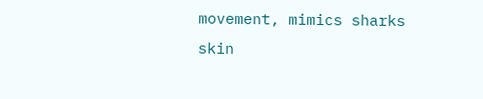movement, mimics sharks skin